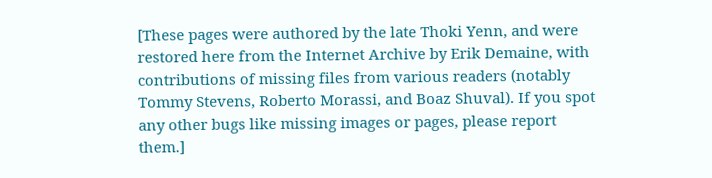[These pages were authored by the late Thoki Yenn, and were restored here from the Internet Archive by Erik Demaine, with contributions of missing files from various readers (notably Tommy Stevens, Roberto Morassi, and Boaz Shuval). If you spot any other bugs like missing images or pages, please report them.]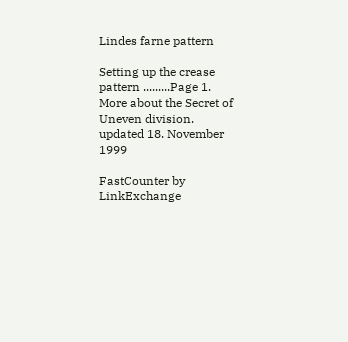Lindes farne pattern

Setting up the crease pattern .........Page 1.
More about the Secret of Uneven division.
updated 18. November 1999

FastCounter by LinkExchange